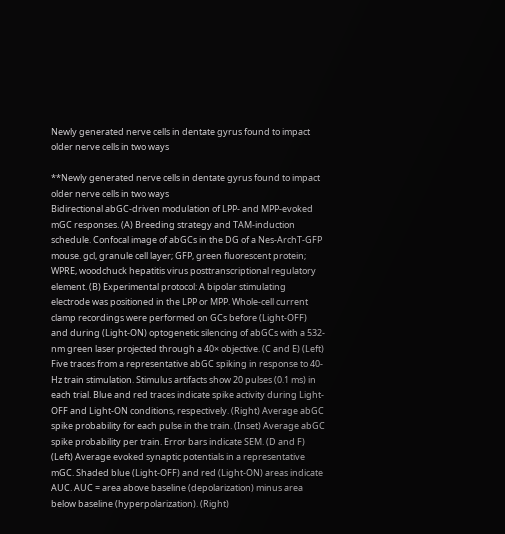Newly generated nerve cells in dentate gyrus found to impact older nerve cells in two ways

**Newly generated nerve cells in dentate gyrus found to impact older nerve cells in two ways
Bidirectional abGC-driven modulation of LPP- and MPP-evoked mGC responses. (A) Breeding strategy and TAM-induction schedule. Confocal image of abGCs in the DG of a Nes-ArchT-GFP mouse. gcl, granule cell layer; GFP, green fluorescent protein; WPRE, woodchuck hepatitis virus posttranscriptional regulatory element. (B) Experimental protocol: A bipolar stimulating electrode was positioned in the LPP or MPP. Whole-cell current clamp recordings were performed on GCs before (Light-OFF) and during (Light-ON) optogenetic silencing of abGCs with a 532-nm green laser projected through a 40× objective. (C and E) (Left) Five traces from a representative abGC spiking in response to 40-Hz train stimulation. Stimulus artifacts show 20 pulses (0.1 ms) in each trial. Blue and red traces indicate spike activity during Light-OFF and Light-ON conditions, respectively. (Right) Average abGC spike probability for each pulse in the train. (Inset) Average abGC spike probability per train. Error bars indicate SEM. (D and F) (Left) Average evoked synaptic potentials in a representative mGC. Shaded blue (Light-OFF) and red (Light-ON) areas indicate AUC. AUC = area above baseline (depolarization) minus area below baseline (hyperpolarization). (Right)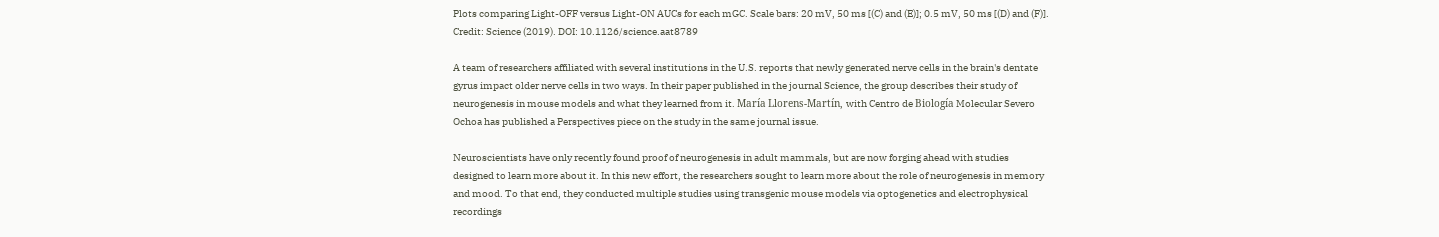Plots comparing Light-OFF versus Light-ON AUCs for each mGC. Scale bars: 20 mV, 50 ms [(C) and (E)]; 0.5 mV, 50 ms [(D) and (F)]. Credit: Science (2019). DOI: 10.1126/science.aat8789

A team of researchers affiliated with several institutions in the U.S. reports that newly generated nerve cells in the brain's dentate gyrus impact older nerve cells in two ways. In their paper published in the journal Science, the group describes their study of neurogenesis in mouse models and what they learned from it. María Llorens-Martín, with Centro de Biología Molecular Severo Ochoa has published a Perspectives piece on the study in the same journal issue.

Neuroscientists have only recently found proof of neurogenesis in adult mammals, but are now forging ahead with studies designed to learn more about it. In this new effort, the researchers sought to learn more about the role of neurogenesis in memory and mood. To that end, they conducted multiple studies using transgenic mouse models via optogenetics and electrophysical recordings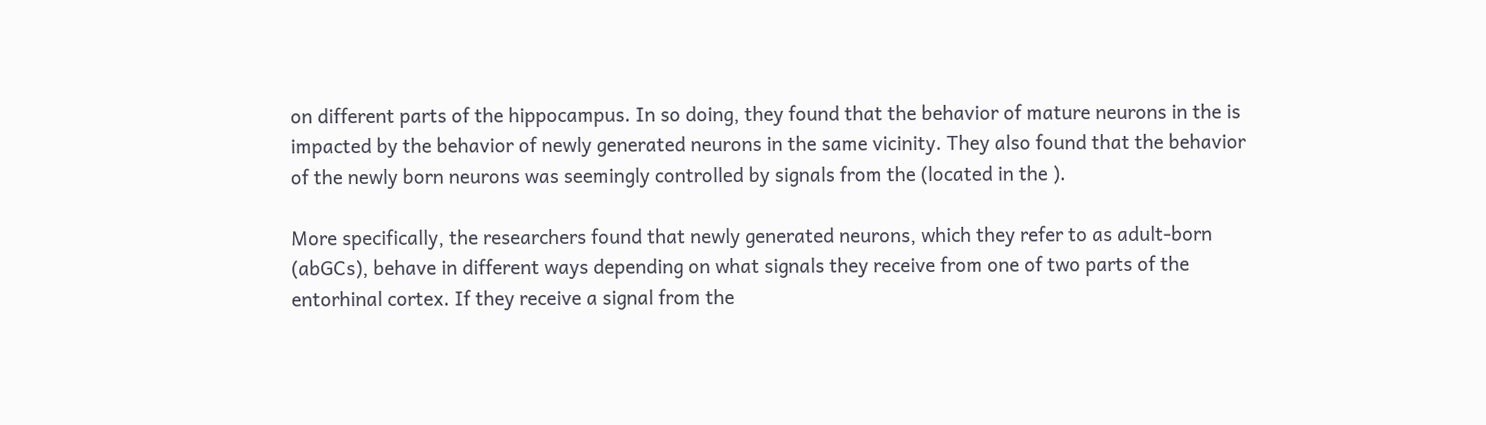on different parts of the hippocampus. In so doing, they found that the behavior of mature neurons in the is impacted by the behavior of newly generated neurons in the same vicinity. They also found that the behavior of the newly born neurons was seemingly controlled by signals from the (located in the ).

More specifically, the researchers found that newly generated neurons, which they refer to as adult-born (abGCs), behave in different ways depending on what signals they receive from one of two parts of the entorhinal cortex. If they receive a signal from the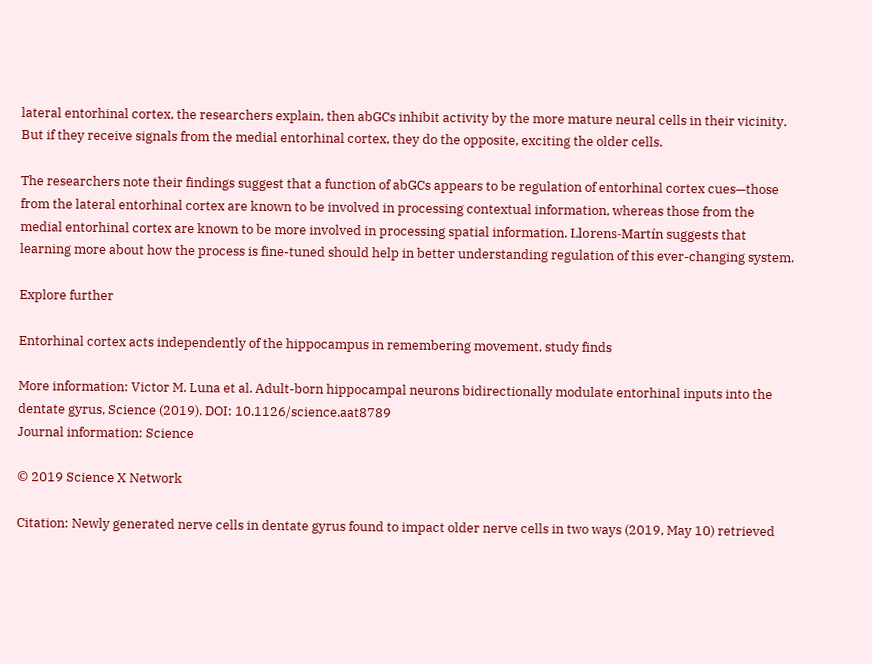lateral entorhinal cortex, the researchers explain, then abGCs inhibit activity by the more mature neural cells in their vicinity. But if they receive signals from the medial entorhinal cortex, they do the opposite, exciting the older cells.

The researchers note their findings suggest that a function of abGCs appears to be regulation of entorhinal cortex cues—those from the lateral entorhinal cortex are known to be involved in processing contextual information, whereas those from the medial entorhinal cortex are known to be more involved in processing spatial information. Llorens-Martín suggests that learning more about how the process is fine-tuned should help in better understanding regulation of this ever-changing system.

Explore further

Entorhinal cortex acts independently of the hippocampus in remembering movement, study finds

More information: Victor M. Luna et al. Adult-born hippocampal neurons bidirectionally modulate entorhinal inputs into the dentate gyrus, Science (2019). DOI: 10.1126/science.aat8789
Journal information: Science

© 2019 Science X Network

Citation: Newly generated nerve cells in dentate gyrus found to impact older nerve cells in two ways (2019, May 10) retrieved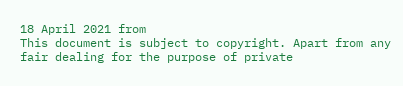18 April 2021 from
This document is subject to copyright. Apart from any fair dealing for the purpose of private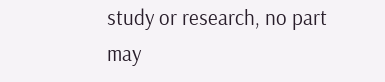study or research, no part may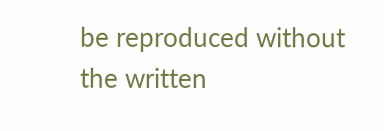be reproduced without the written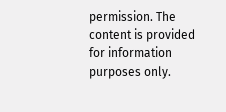permission. The content is provided for information purposes only.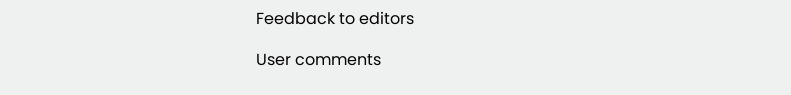Feedback to editors

User comments